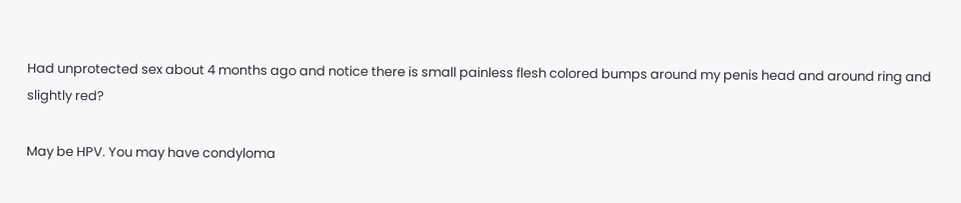Had unprotected sex about 4 months ago and notice there is small painless flesh colored bumps around my penis head and around ring and slightly red?

May be HPV. You may have condyloma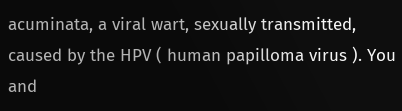acuminata, a viral wart, sexually transmitted, caused by the HPV ( human papilloma virus ). You and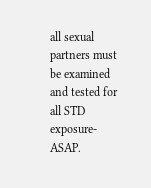all sexual partners must be examined and tested for all STD exposure-ASAP.